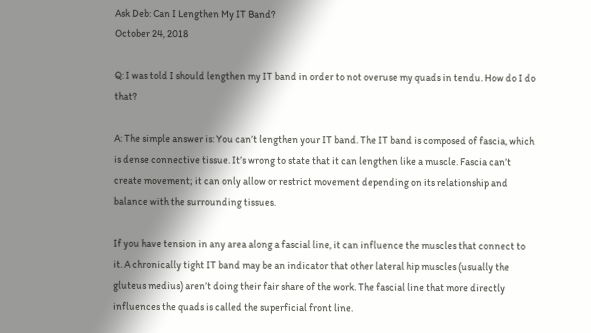Ask Deb: Can I Lengthen My IT Band?
October 24, 2018

Q: I was told I should lengthen my IT band in order to not overuse my quads in tendu. How do I do that?

A: The simple answer is: You can’t lengthen your IT band. The IT band is composed of fascia, which is dense connective tissue. It’s wrong to state that it can lengthen like a muscle. Fascia can’t create movement; it can only allow or restrict movement depending on its relationship and balance with the surrounding tissues.

If you have tension in any area along a fascial line, it can influence the muscles that connect to it. A chronically tight IT band may be an indicator that other lateral hip muscles (usually the gluteus medius) aren’t doing their fair share of the work. The fascial line that more directly influences the quads is called the superficial front line.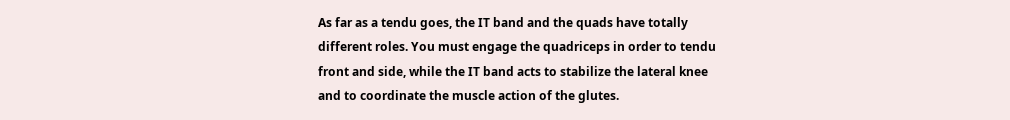As far as a tendu goes, the IT band and the quads have totally different roles. You must engage the quadriceps in order to tendu front and side, while the IT band acts to stabilize the lateral knee and to coordinate the muscle action of the glutes.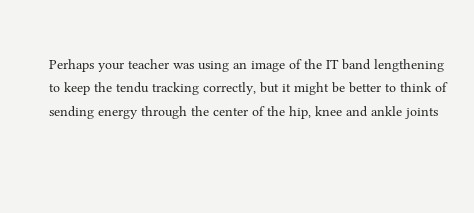Perhaps your teacher was using an image of the IT band lengthening to keep the tendu tracking correctly, but it might be better to think of sending energy through the center of the hip, knee and ankle joints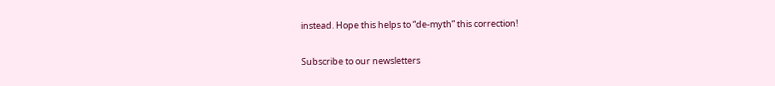instead. Hope this helps to “de-myth” this correction!

Subscribe to our newsletters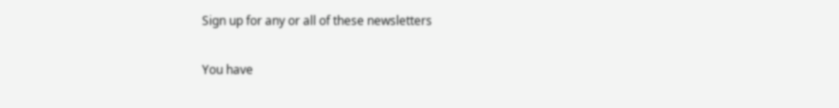Sign up for any or all of these newsletters

You have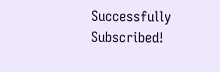Successfully Subscribed!